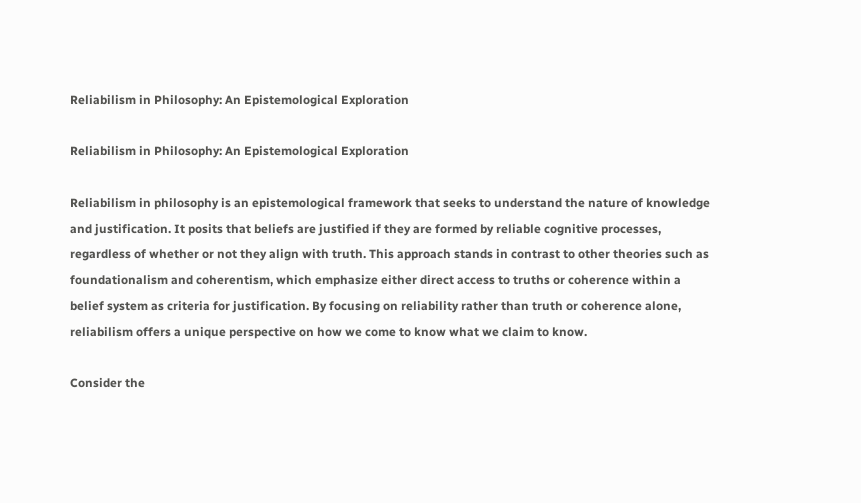Reliabilism in Philosophy: An Epistemological Exploration

Reliabilism in Philosophy: An Epistemological Exploration

Reliabilism in philosophy is an epistemological framework that seeks to understand the nature of knowledge and justification. It posits that beliefs are justified if they are formed by reliable cognitive processes, regardless of whether or not they align with truth. This approach stands in contrast to other theories such as foundationalism and coherentism, which emphasize either direct access to truths or coherence within a belief system as criteria for justification. By focusing on reliability rather than truth or coherence alone, reliabilism offers a unique perspective on how we come to know what we claim to know.

Consider the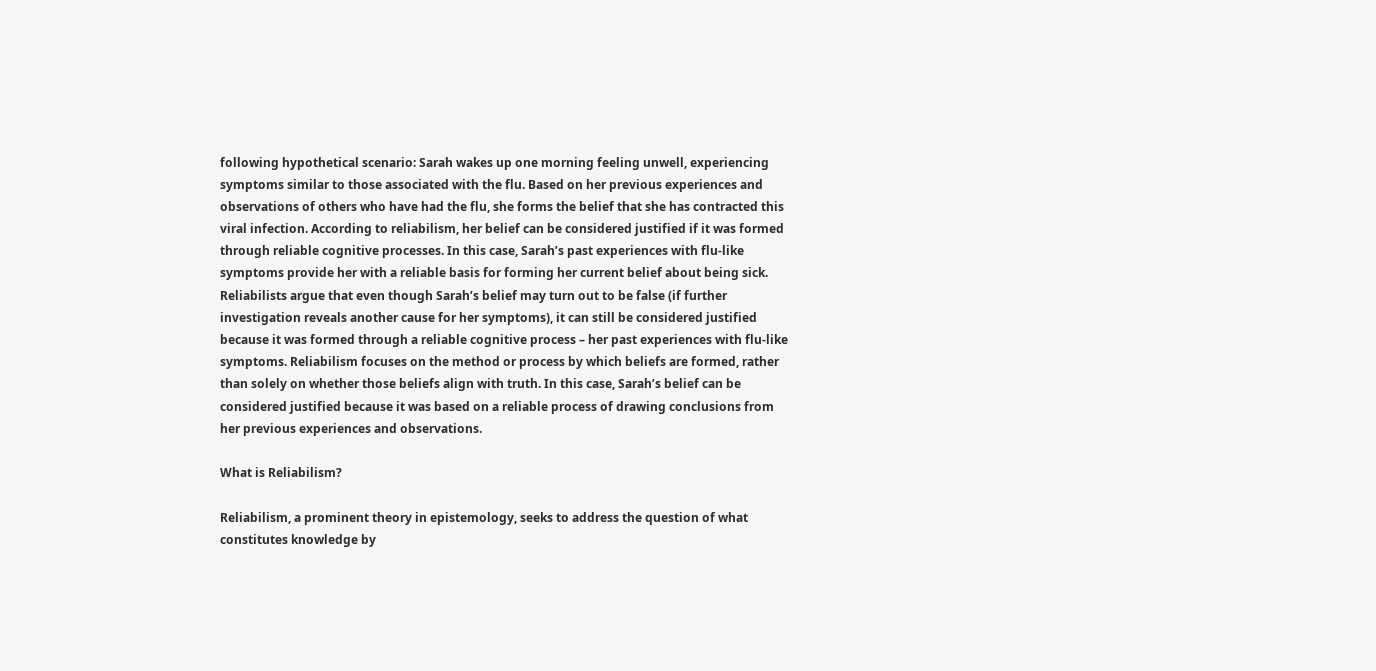following hypothetical scenario: Sarah wakes up one morning feeling unwell, experiencing symptoms similar to those associated with the flu. Based on her previous experiences and observations of others who have had the flu, she forms the belief that she has contracted this viral infection. According to reliabilism, her belief can be considered justified if it was formed through reliable cognitive processes. In this case, Sarah’s past experiences with flu-like symptoms provide her with a reliable basis for forming her current belief about being sick. Reliabilists argue that even though Sarah’s belief may turn out to be false (if further investigation reveals another cause for her symptoms), it can still be considered justified because it was formed through a reliable cognitive process – her past experiences with flu-like symptoms. Reliabilism focuses on the method or process by which beliefs are formed, rather than solely on whether those beliefs align with truth. In this case, Sarah’s belief can be considered justified because it was based on a reliable process of drawing conclusions from her previous experiences and observations.

What is Reliabilism?

Reliabilism, a prominent theory in epistemology, seeks to address the question of what constitutes knowledge by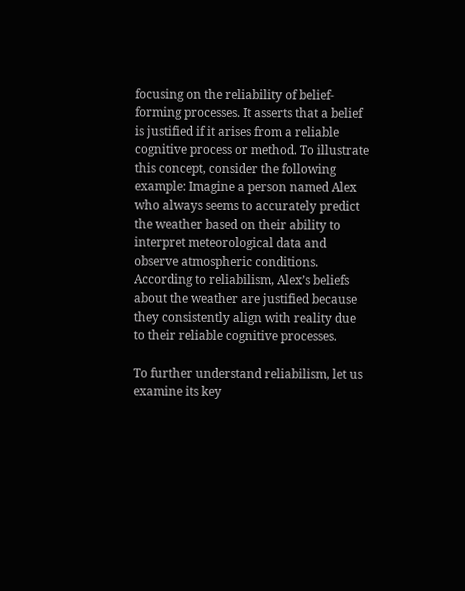focusing on the reliability of belief-forming processes. It asserts that a belief is justified if it arises from a reliable cognitive process or method. To illustrate this concept, consider the following example: Imagine a person named Alex who always seems to accurately predict the weather based on their ability to interpret meteorological data and observe atmospheric conditions. According to reliabilism, Alex’s beliefs about the weather are justified because they consistently align with reality due to their reliable cognitive processes.

To further understand reliabilism, let us examine its key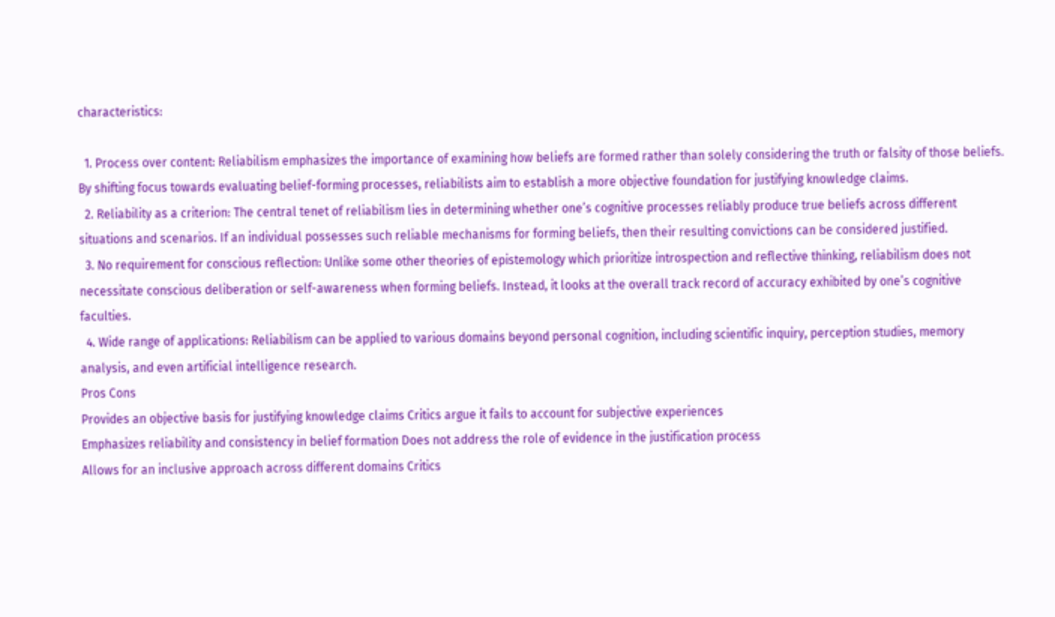characteristics:

  1. Process over content: Reliabilism emphasizes the importance of examining how beliefs are formed rather than solely considering the truth or falsity of those beliefs. By shifting focus towards evaluating belief-forming processes, reliabilists aim to establish a more objective foundation for justifying knowledge claims.
  2. Reliability as a criterion: The central tenet of reliabilism lies in determining whether one’s cognitive processes reliably produce true beliefs across different situations and scenarios. If an individual possesses such reliable mechanisms for forming beliefs, then their resulting convictions can be considered justified.
  3. No requirement for conscious reflection: Unlike some other theories of epistemology which prioritize introspection and reflective thinking, reliabilism does not necessitate conscious deliberation or self-awareness when forming beliefs. Instead, it looks at the overall track record of accuracy exhibited by one’s cognitive faculties.
  4. Wide range of applications: Reliabilism can be applied to various domains beyond personal cognition, including scientific inquiry, perception studies, memory analysis, and even artificial intelligence research.
Pros Cons
Provides an objective basis for justifying knowledge claims Critics argue it fails to account for subjective experiences
Emphasizes reliability and consistency in belief formation Does not address the role of evidence in the justification process
Allows for an inclusive approach across different domains Critics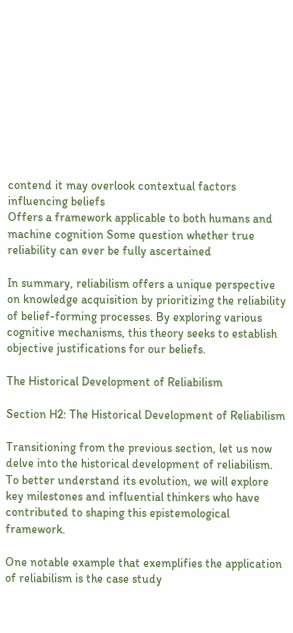contend it may overlook contextual factors influencing beliefs
Offers a framework applicable to both humans and machine cognition Some question whether true reliability can ever be fully ascertained

In summary, reliabilism offers a unique perspective on knowledge acquisition by prioritizing the reliability of belief-forming processes. By exploring various cognitive mechanisms, this theory seeks to establish objective justifications for our beliefs.

The Historical Development of Reliabilism

Section H2: The Historical Development of Reliabilism

Transitioning from the previous section, let us now delve into the historical development of reliabilism. To better understand its evolution, we will explore key milestones and influential thinkers who have contributed to shaping this epistemological framework.

One notable example that exemplifies the application of reliabilism is the case study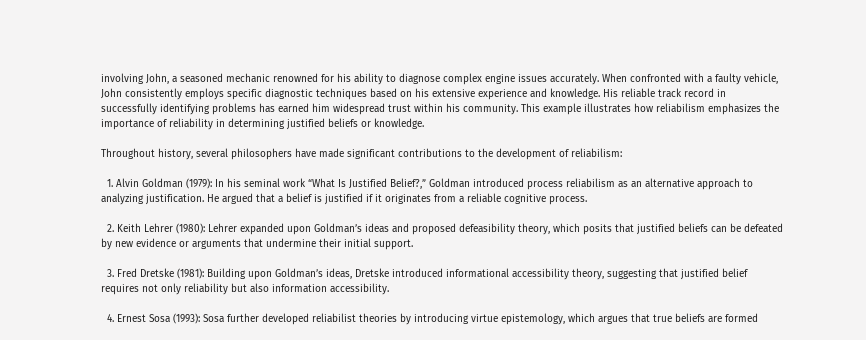involving John, a seasoned mechanic renowned for his ability to diagnose complex engine issues accurately. When confronted with a faulty vehicle, John consistently employs specific diagnostic techniques based on his extensive experience and knowledge. His reliable track record in successfully identifying problems has earned him widespread trust within his community. This example illustrates how reliabilism emphasizes the importance of reliability in determining justified beliefs or knowledge.

Throughout history, several philosophers have made significant contributions to the development of reliabilism:

  1. Alvin Goldman (1979): In his seminal work “What Is Justified Belief?,” Goldman introduced process reliabilism as an alternative approach to analyzing justification. He argued that a belief is justified if it originates from a reliable cognitive process.

  2. Keith Lehrer (1980): Lehrer expanded upon Goldman’s ideas and proposed defeasibility theory, which posits that justified beliefs can be defeated by new evidence or arguments that undermine their initial support.

  3. Fred Dretske (1981): Building upon Goldman’s ideas, Dretske introduced informational accessibility theory, suggesting that justified belief requires not only reliability but also information accessibility.

  4. Ernest Sosa (1993): Sosa further developed reliabilist theories by introducing virtue epistemology, which argues that true beliefs are formed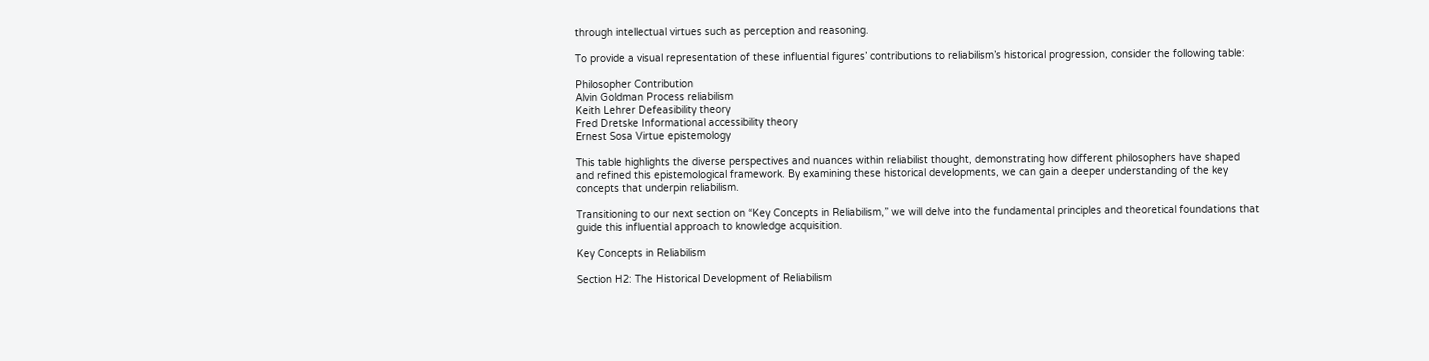through intellectual virtues such as perception and reasoning.

To provide a visual representation of these influential figures’ contributions to reliabilism’s historical progression, consider the following table:

Philosopher Contribution
Alvin Goldman Process reliabilism
Keith Lehrer Defeasibility theory
Fred Dretske Informational accessibility theory
Ernest Sosa Virtue epistemology

This table highlights the diverse perspectives and nuances within reliabilist thought, demonstrating how different philosophers have shaped and refined this epistemological framework. By examining these historical developments, we can gain a deeper understanding of the key concepts that underpin reliabilism.

Transitioning to our next section on “Key Concepts in Reliabilism,” we will delve into the fundamental principles and theoretical foundations that guide this influential approach to knowledge acquisition.

Key Concepts in Reliabilism

Section H2: The Historical Development of Reliabilism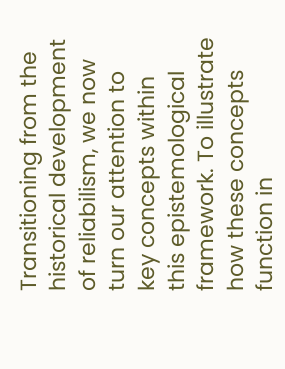Transitioning from the historical development of reliabilism, we now turn our attention to key concepts within this epistemological framework. To illustrate how these concepts function in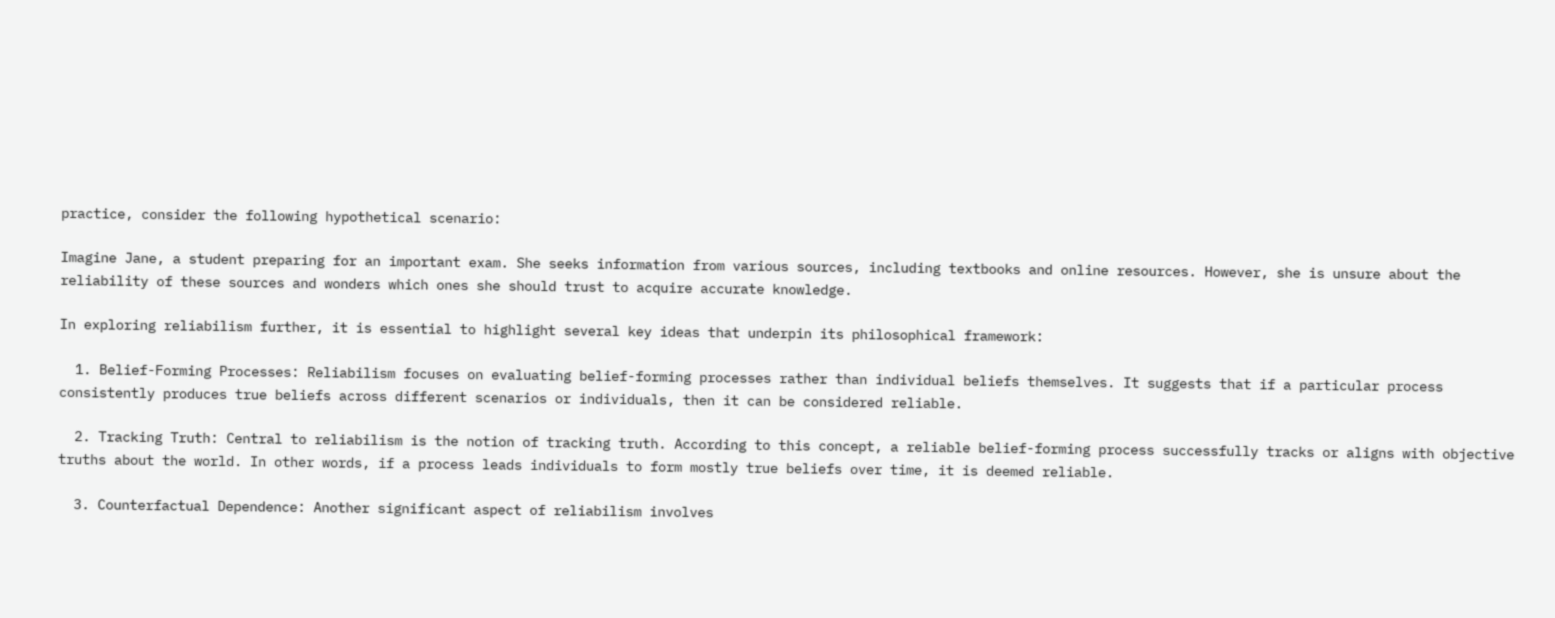practice, consider the following hypothetical scenario:

Imagine Jane, a student preparing for an important exam. She seeks information from various sources, including textbooks and online resources. However, she is unsure about the reliability of these sources and wonders which ones she should trust to acquire accurate knowledge.

In exploring reliabilism further, it is essential to highlight several key ideas that underpin its philosophical framework:

  1. Belief-Forming Processes: Reliabilism focuses on evaluating belief-forming processes rather than individual beliefs themselves. It suggests that if a particular process consistently produces true beliefs across different scenarios or individuals, then it can be considered reliable.

  2. Tracking Truth: Central to reliabilism is the notion of tracking truth. According to this concept, a reliable belief-forming process successfully tracks or aligns with objective truths about the world. In other words, if a process leads individuals to form mostly true beliefs over time, it is deemed reliable.

  3. Counterfactual Dependence: Another significant aspect of reliabilism involves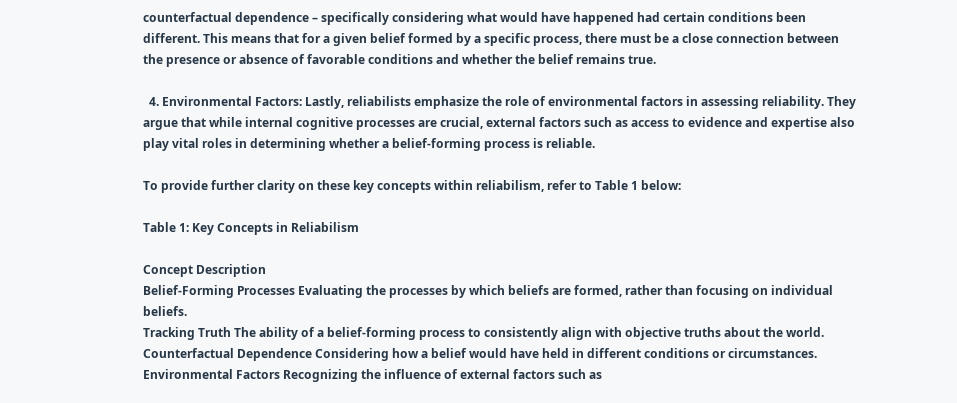counterfactual dependence – specifically considering what would have happened had certain conditions been different. This means that for a given belief formed by a specific process, there must be a close connection between the presence or absence of favorable conditions and whether the belief remains true.

  4. Environmental Factors: Lastly, reliabilists emphasize the role of environmental factors in assessing reliability. They argue that while internal cognitive processes are crucial, external factors such as access to evidence and expertise also play vital roles in determining whether a belief-forming process is reliable.

To provide further clarity on these key concepts within reliabilism, refer to Table 1 below:

Table 1: Key Concepts in Reliabilism

Concept Description
Belief-Forming Processes Evaluating the processes by which beliefs are formed, rather than focusing on individual beliefs.
Tracking Truth The ability of a belief-forming process to consistently align with objective truths about the world.
Counterfactual Dependence Considering how a belief would have held in different conditions or circumstances.
Environmental Factors Recognizing the influence of external factors such as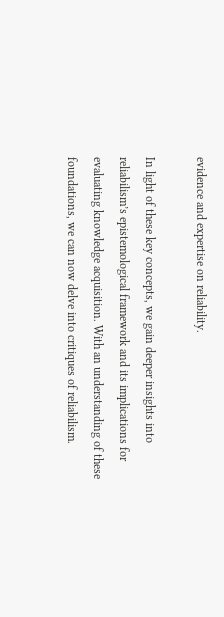evidence and expertise on reliability.

In light of these key concepts, we gain deeper insights into reliabilism’s epistemological framework and its implications for evaluating knowledge acquisition. With an understanding of these foundations, we can now delve into critiques of reliabilism.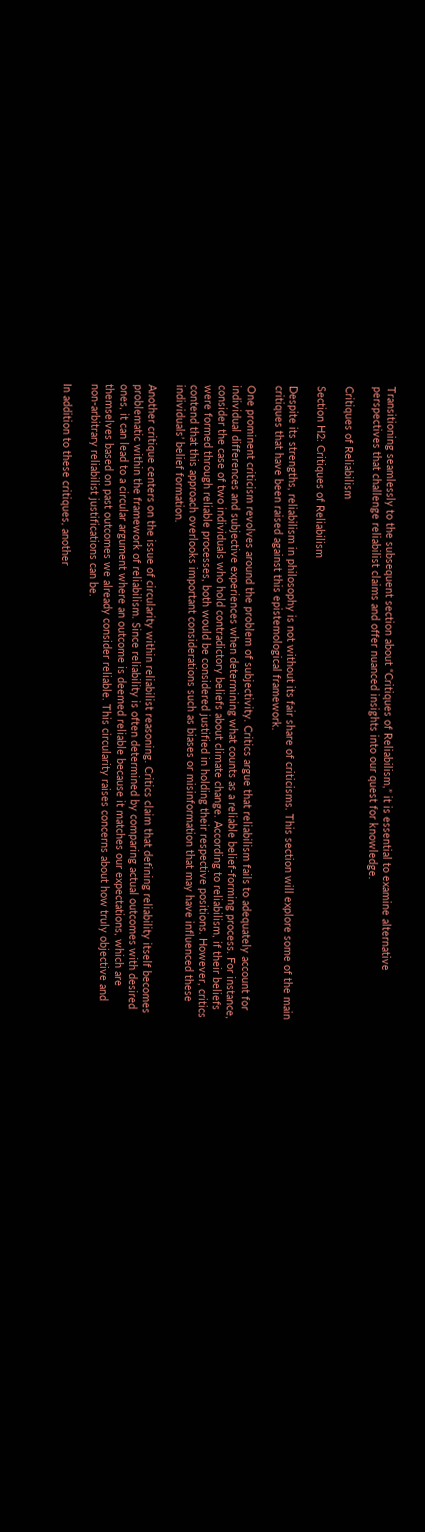Transitioning seamlessly to the subsequent section about “Critiques of Reliabilism,” it is essential to examine alternative perspectives that challenge reliabilist claims and offer nuanced insights into our quest for knowledge.

Critiques of Reliabilism

Section H2: Critiques of Reliabilism

Despite its strengths, reliabilism in philosophy is not without its fair share of criticisms. This section will explore some of the main critiques that have been raised against this epistemological framework.

One prominent criticism revolves around the problem of subjectivity. Critics argue that reliabilism fails to adequately account for individual differences and subjective experiences when determining what counts as a reliable belief-forming process. For instance, consider the case of two individuals who hold contradictory beliefs about climate change. According to reliabilism, if their beliefs were formed through reliable processes, both would be considered justified in holding their respective positions. However, critics contend that this approach overlooks important considerations such as biases or misinformation that may have influenced these individuals’ belief formation.

Another critique centers on the issue of circularity within reliabilist reasoning. Critics claim that defining reliability itself becomes problematic within the framework of reliabilism. Since reliability is often determined by comparing actual outcomes with desired ones, it can lead to a circular argument where an outcome is deemed reliable because it matches our expectations, which are themselves based on past outcomes we already consider reliable. This circularity raises concerns about how truly objective and non-arbitrary reliabilist justifications can be.

In addition to these critiques, another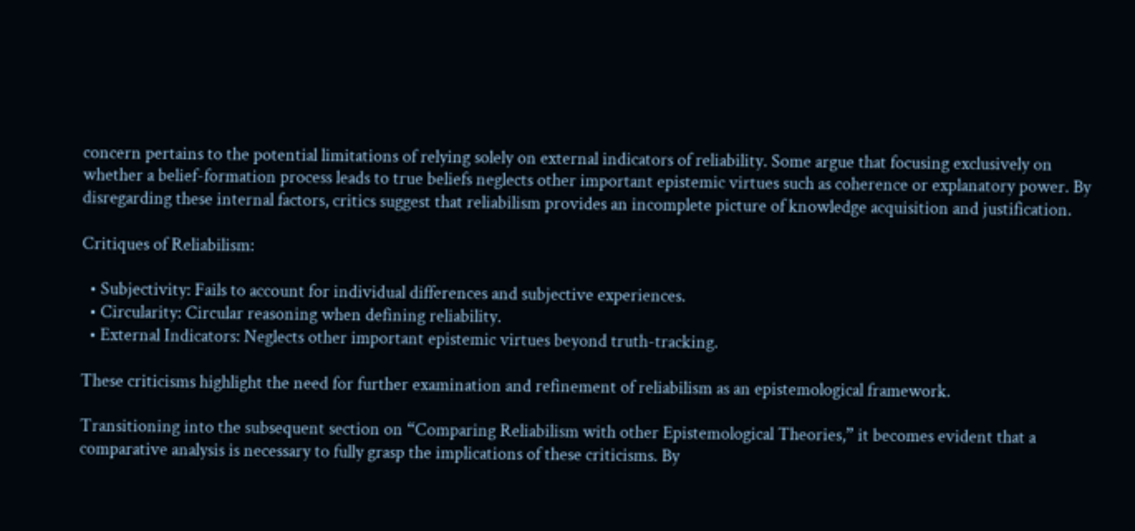concern pertains to the potential limitations of relying solely on external indicators of reliability. Some argue that focusing exclusively on whether a belief-formation process leads to true beliefs neglects other important epistemic virtues such as coherence or explanatory power. By disregarding these internal factors, critics suggest that reliabilism provides an incomplete picture of knowledge acquisition and justification.

Critiques of Reliabilism:

  • Subjectivity: Fails to account for individual differences and subjective experiences.
  • Circularity: Circular reasoning when defining reliability.
  • External Indicators: Neglects other important epistemic virtues beyond truth-tracking.

These criticisms highlight the need for further examination and refinement of reliabilism as an epistemological framework.

Transitioning into the subsequent section on “Comparing Reliabilism with other Epistemological Theories,” it becomes evident that a comparative analysis is necessary to fully grasp the implications of these criticisms. By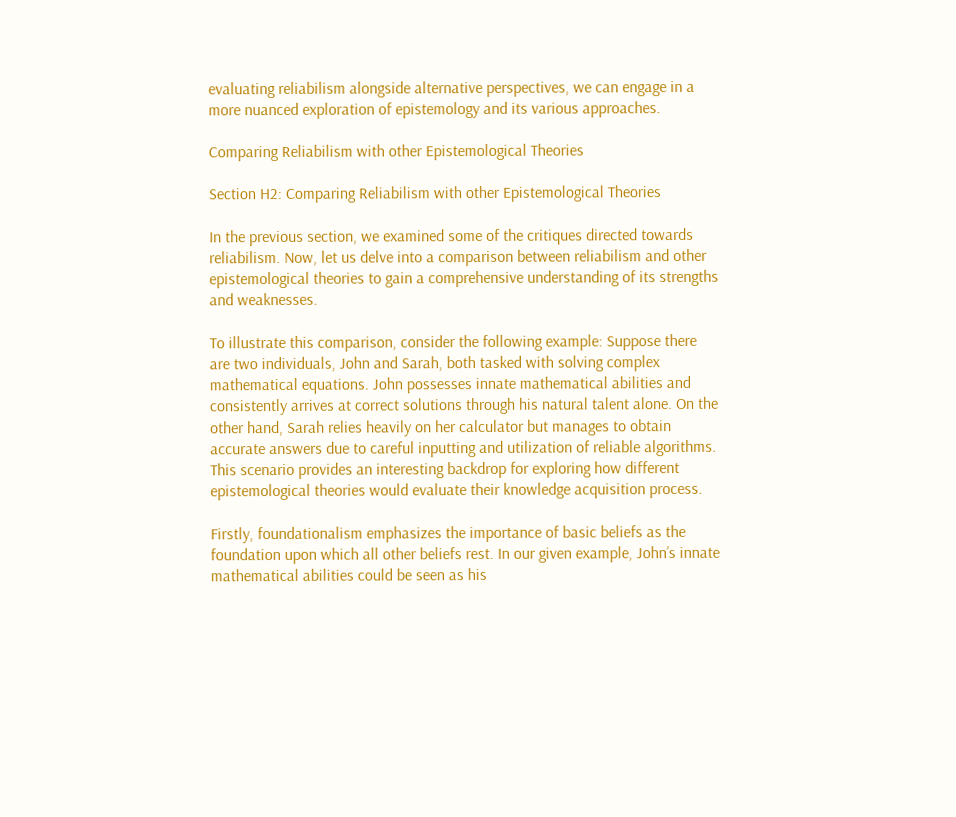evaluating reliabilism alongside alternative perspectives, we can engage in a more nuanced exploration of epistemology and its various approaches.

Comparing Reliabilism with other Epistemological Theories

Section H2: Comparing Reliabilism with other Epistemological Theories

In the previous section, we examined some of the critiques directed towards reliabilism. Now, let us delve into a comparison between reliabilism and other epistemological theories to gain a comprehensive understanding of its strengths and weaknesses.

To illustrate this comparison, consider the following example: Suppose there are two individuals, John and Sarah, both tasked with solving complex mathematical equations. John possesses innate mathematical abilities and consistently arrives at correct solutions through his natural talent alone. On the other hand, Sarah relies heavily on her calculator but manages to obtain accurate answers due to careful inputting and utilization of reliable algorithms. This scenario provides an interesting backdrop for exploring how different epistemological theories would evaluate their knowledge acquisition process.

Firstly, foundationalism emphasizes the importance of basic beliefs as the foundation upon which all other beliefs rest. In our given example, John’s innate mathematical abilities could be seen as his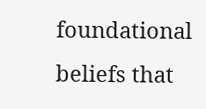foundational beliefs that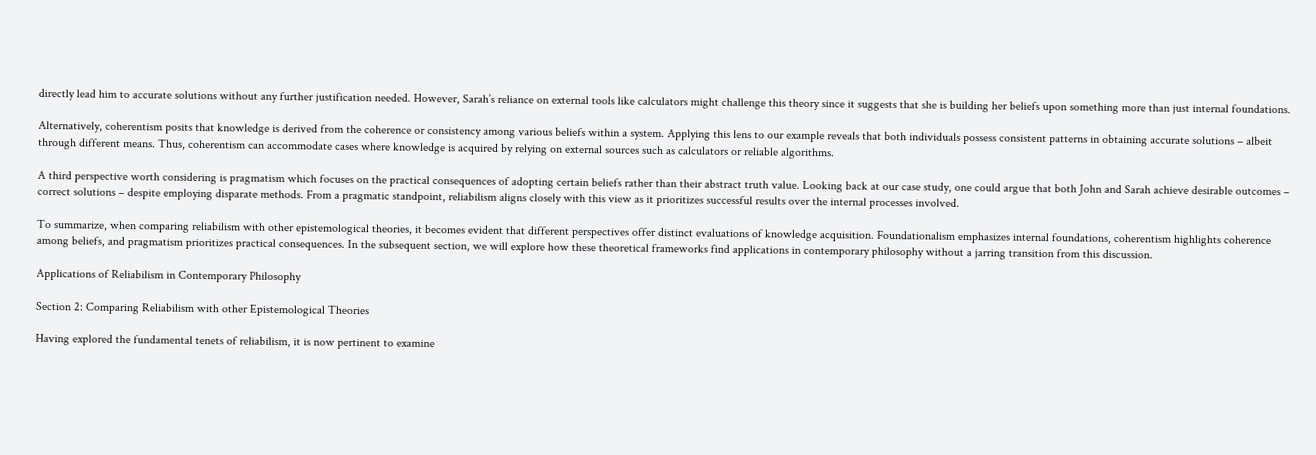directly lead him to accurate solutions without any further justification needed. However, Sarah’s reliance on external tools like calculators might challenge this theory since it suggests that she is building her beliefs upon something more than just internal foundations.

Alternatively, coherentism posits that knowledge is derived from the coherence or consistency among various beliefs within a system. Applying this lens to our example reveals that both individuals possess consistent patterns in obtaining accurate solutions – albeit through different means. Thus, coherentism can accommodate cases where knowledge is acquired by relying on external sources such as calculators or reliable algorithms.

A third perspective worth considering is pragmatism which focuses on the practical consequences of adopting certain beliefs rather than their abstract truth value. Looking back at our case study, one could argue that both John and Sarah achieve desirable outcomes – correct solutions – despite employing disparate methods. From a pragmatic standpoint, reliabilism aligns closely with this view as it prioritizes successful results over the internal processes involved.

To summarize, when comparing reliabilism with other epistemological theories, it becomes evident that different perspectives offer distinct evaluations of knowledge acquisition. Foundationalism emphasizes internal foundations, coherentism highlights coherence among beliefs, and pragmatism prioritizes practical consequences. In the subsequent section, we will explore how these theoretical frameworks find applications in contemporary philosophy without a jarring transition from this discussion.

Applications of Reliabilism in Contemporary Philosophy

Section 2: Comparing Reliabilism with other Epistemological Theories

Having explored the fundamental tenets of reliabilism, it is now pertinent to examine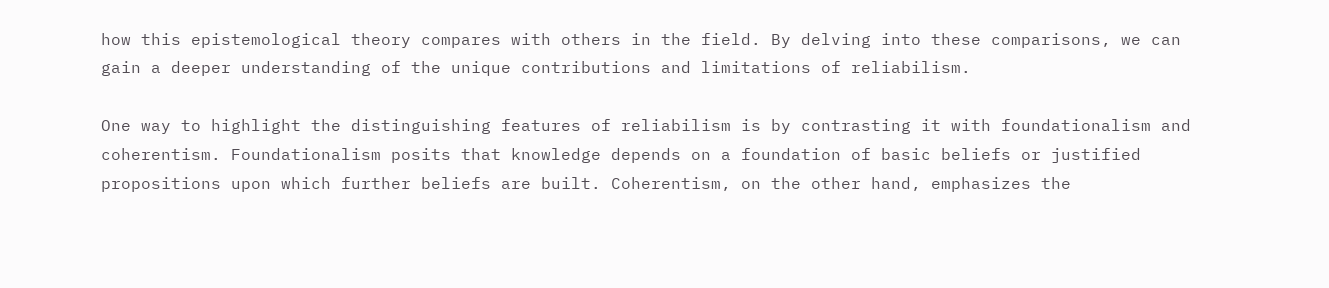how this epistemological theory compares with others in the field. By delving into these comparisons, we can gain a deeper understanding of the unique contributions and limitations of reliabilism.

One way to highlight the distinguishing features of reliabilism is by contrasting it with foundationalism and coherentism. Foundationalism posits that knowledge depends on a foundation of basic beliefs or justified propositions upon which further beliefs are built. Coherentism, on the other hand, emphasizes the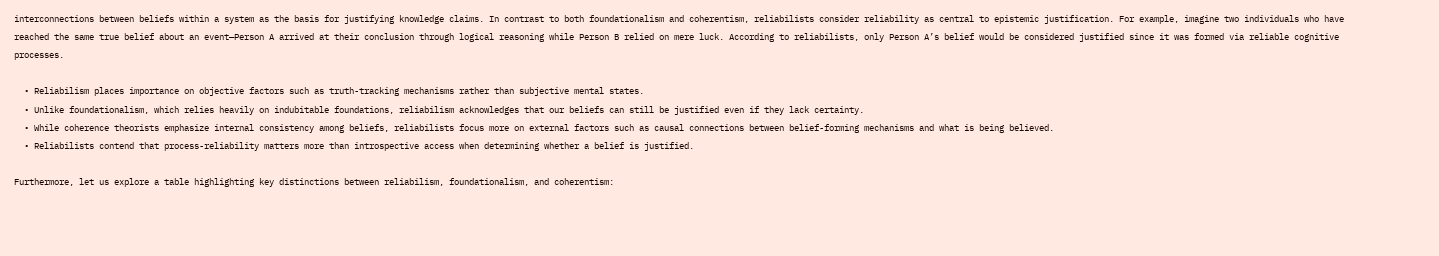interconnections between beliefs within a system as the basis for justifying knowledge claims. In contrast to both foundationalism and coherentism, reliabilists consider reliability as central to epistemic justification. For example, imagine two individuals who have reached the same true belief about an event—Person A arrived at their conclusion through logical reasoning while Person B relied on mere luck. According to reliabilists, only Person A’s belief would be considered justified since it was formed via reliable cognitive processes.

  • Reliabilism places importance on objective factors such as truth-tracking mechanisms rather than subjective mental states.
  • Unlike foundationalism, which relies heavily on indubitable foundations, reliabilism acknowledges that our beliefs can still be justified even if they lack certainty.
  • While coherence theorists emphasize internal consistency among beliefs, reliabilists focus more on external factors such as causal connections between belief-forming mechanisms and what is being believed.
  • Reliabilists contend that process-reliability matters more than introspective access when determining whether a belief is justified.

Furthermore, let us explore a table highlighting key distinctions between reliabilism, foundationalism, and coherentism: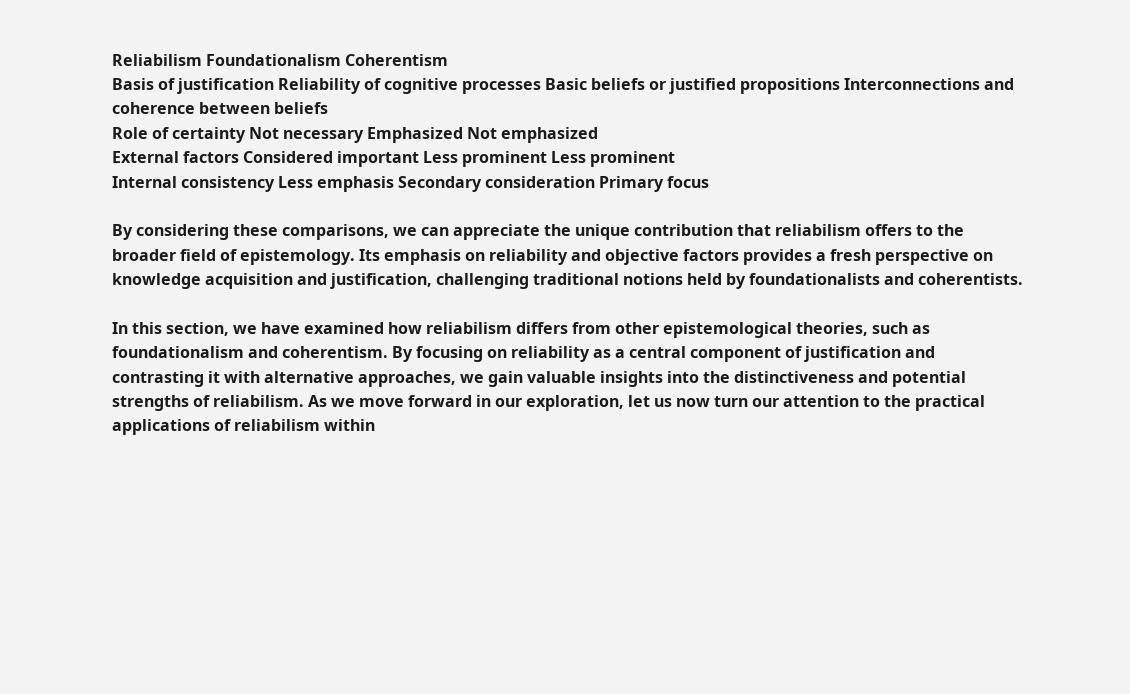Reliabilism Foundationalism Coherentism
Basis of justification Reliability of cognitive processes Basic beliefs or justified propositions Interconnections and coherence between beliefs
Role of certainty Not necessary Emphasized Not emphasized
External factors Considered important Less prominent Less prominent
Internal consistency Less emphasis Secondary consideration Primary focus

By considering these comparisons, we can appreciate the unique contribution that reliabilism offers to the broader field of epistemology. Its emphasis on reliability and objective factors provides a fresh perspective on knowledge acquisition and justification, challenging traditional notions held by foundationalists and coherentists.

In this section, we have examined how reliabilism differs from other epistemological theories, such as foundationalism and coherentism. By focusing on reliability as a central component of justification and contrasting it with alternative approaches, we gain valuable insights into the distinctiveness and potential strengths of reliabilism. As we move forward in our exploration, let us now turn our attention to the practical applications of reliabilism within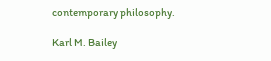contemporary philosophy.

Karl M. Bailey